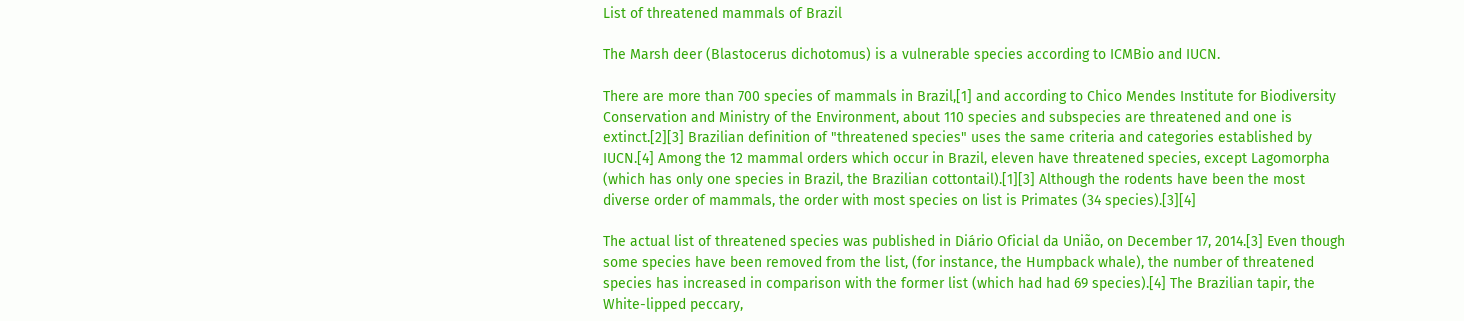List of threatened mammals of Brazil

The Marsh deer (Blastocerus dichotomus) is a vulnerable species according to ICMBio and IUCN.

There are more than 700 species of mammals in Brazil,[1] and according to Chico Mendes Institute for Biodiversity Conservation and Ministry of the Environment, about 110 species and subspecies are threatened and one is extinct.[2][3] Brazilian definition of "threatened species" uses the same criteria and categories established by IUCN.[4] Among the 12 mammal orders which occur in Brazil, eleven have threatened species, except Lagomorpha (which has only one species in Brazil, the Brazilian cottontail).[1][3] Although the rodents have been the most diverse order of mammals, the order with most species on list is Primates (34 species).[3][4]

The actual list of threatened species was published in Diário Oficial da União, on December 17, 2014.[3] Even though some species have been removed from the list, (for instance, the Humpback whale), the number of threatened species has increased in comparison with the former list (which had had 69 species).[4] The Brazilian tapir, the White-lipped peccary,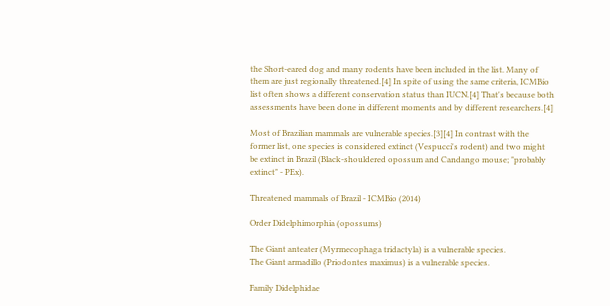the Short-eared dog and many rodents have been included in the list. Many of them are just regionally threatened.[4] In spite of using the same criteria, ICMBio list often shows a different conservation status than IUCN.[4] That's because both assessments have been done in different moments and by different researchers.[4]

Most of Brazilian mammals are vulnerable species.[3][4] In contrast with the former list, one species is considered extinct (Vespucci's rodent) and two might be extinct in Brazil (Black-shouldered opossum and Candango mouse; "probably extinct" - PEx).

Threatened mammals of Brazil - ICMBio (2014)

Order Didelphimorphia (opossums)

The Giant anteater (Myrmecophaga tridactyla) is a vulnerable species.
The Giant armadillo (Priodontes maximus) is a vulnerable species.

Family Didelphidae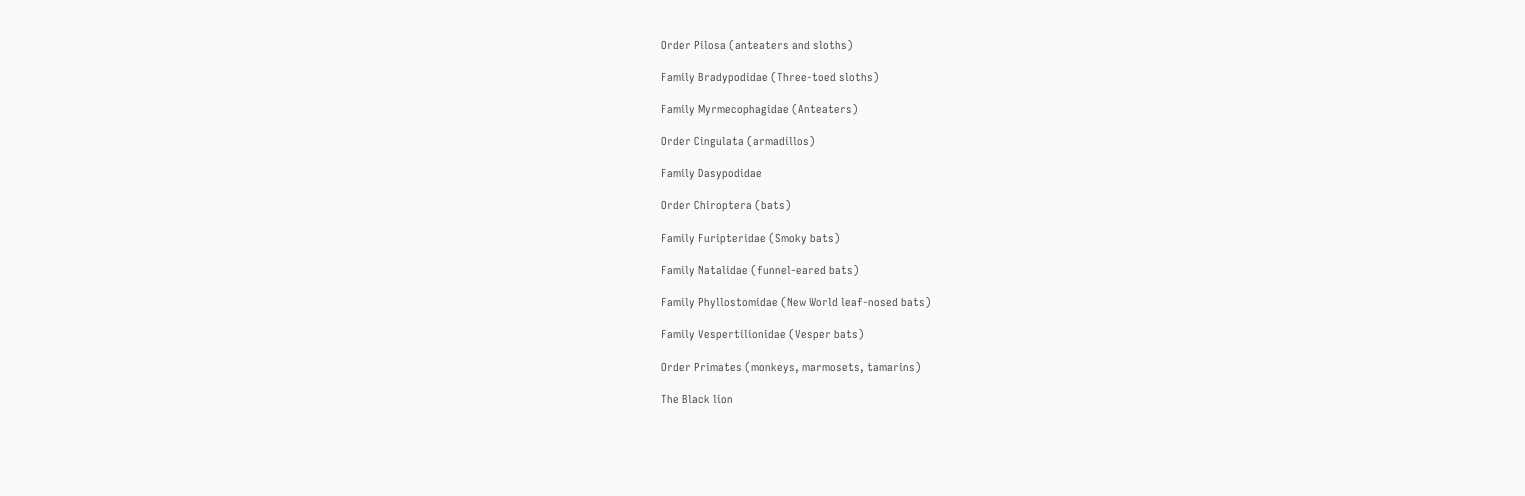Order Pilosa (anteaters and sloths)

Family Bradypodidae (Three-toed sloths)

Family Myrmecophagidae (Anteaters)

Order Cingulata (armadillos)

Family Dasypodidae

Order Chiroptera (bats)

Family Furipteridae (Smoky bats)

Family Natalidae (funnel-eared bats)

Family Phyllostomidae (New World leaf-nosed bats)

Family Vespertilionidae (Vesper bats)

Order Primates (monkeys, marmosets, tamarins)

The Black lion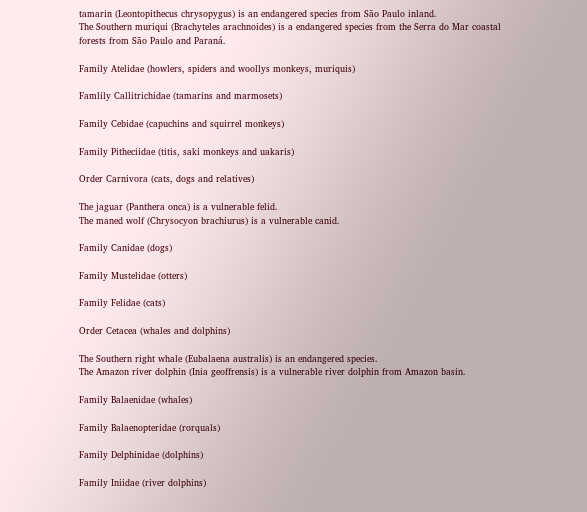tamarin (Leontopithecus chrysopygus) is an endangered species from São Paulo inland.
The Southern muriqui (Brachyteles arachnoides) is a endangered species from the Serra do Mar coastal forests from São Paulo and Paraná.

Family Atelidae (howlers, spiders and woollys monkeys, muriquis)

Famlily Callitrichidae (tamarins and marmosets)

Family Cebidae (capuchins and squirrel monkeys)

Family Pitheciidae (titis, saki monkeys and uakaris)

Order Carnivora (cats, dogs and relatives)

The jaguar (Panthera onca) is a vulnerable felid.
The maned wolf (Chrysocyon brachiurus) is a vulnerable canid.

Family Canidae (dogs)

Family Mustelidae (otters)

Family Felidae (cats)

Order Cetacea (whales and dolphins)

The Southern right whale (Eubalaena australis) is an endangered species.
The Amazon river dolphin (Inia geoffrensis) is a vulnerable river dolphin from Amazon basin.

Family Balaenidae (whales)

Family Balaenopteridae (rorquals)

Family Delphinidae (dolphins)

Family Iniidae (river dolphins)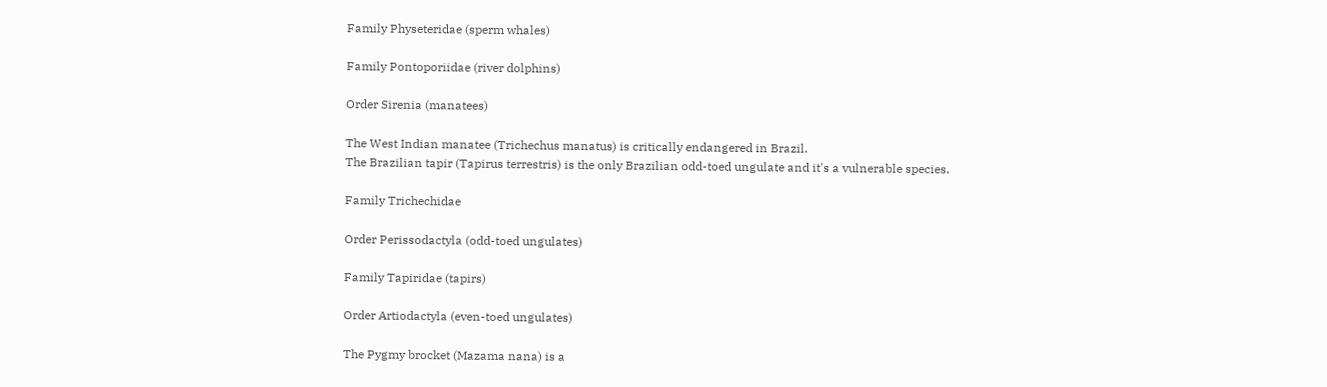Family Physeteridae (sperm whales)

Family Pontoporiidae (river dolphins)

Order Sirenia (manatees)

The West Indian manatee (Trichechus manatus) is critically endangered in Brazil.
The Brazilian tapir (Tapirus terrestris) is the only Brazilian odd-toed ungulate and it's a vulnerable species.

Family Trichechidae

Order Perissodactyla (odd-toed ungulates)

Family Tapiridae (tapirs)

Order Artiodactyla (even-toed ungulates)

The Pygmy brocket (Mazama nana) is a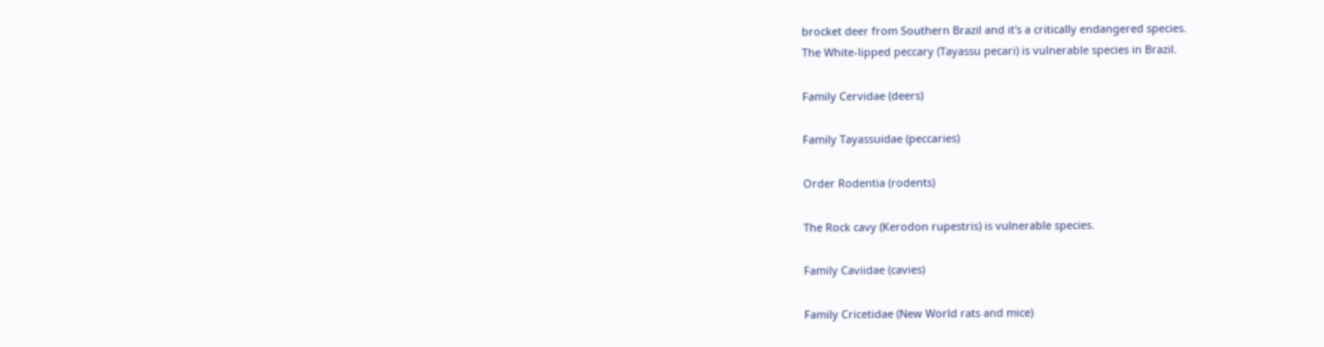brocket deer from Southern Brazil and it's a critically endangered species.
The White-lipped peccary (Tayassu pecari) is vulnerable species in Brazil.

Family Cervidae (deers)

Family Tayassuidae (peccaries)

Order Rodentia (rodents)

The Rock cavy (Kerodon rupestris) is vulnerable species.

Family Caviidae (cavies)

Family Cricetidae (New World rats and mice)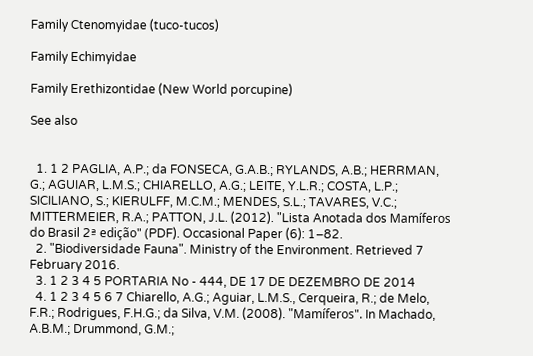Family Ctenomyidae (tuco-tucos)

Family Echimyidae

Family Erethizontidae (New World porcupine)

See also


  1. 1 2 PAGLIA, A.P.; da FONSECA, G.A.B.; RYLANDS, A.B.; HERRMAN, G.; AGUIAR, L.M.S.; CHIARELLO, A.G.; LEITE, Y.L.R.; COSTA, L.P.; SICILIANO, S.; KIERULFF, M.C.M.; MENDES, S.L.; TAVARES, V.C.; MITTERMEIER, R.A.; PATTON, J.L. (2012). "Lista Anotada dos Mamíferos do Brasil 2ª edição" (PDF). Occasional Paper (6): 1–82.
  2. "Biodiversidade Fauna". Ministry of the Environment. Retrieved 7 February 2016.
  3. 1 2 3 4 5 PORTARIA No - 444, DE 17 DE DEZEMBRO DE 2014
  4. 1 2 3 4 5 6 7 Chiarello, A.G.; Aguiar, L.M.S., Cerqueira, R.; de Melo, F.R.; Rodrigues, F.H.G.; da Silva, V.M. (2008). "Mamíferos". In Machado, A.B.M.; Drummond, G.M.;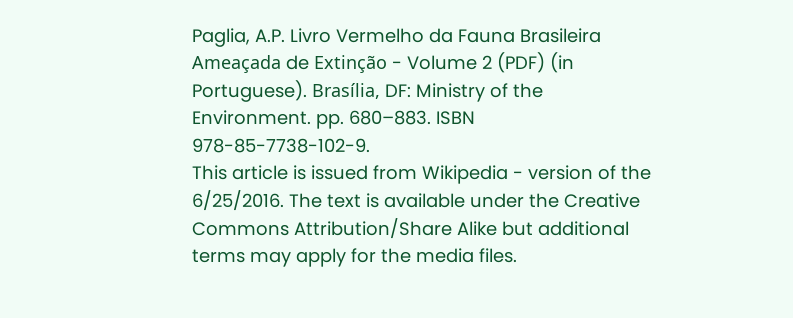Paglia, A.P. Livro Vermelho da Fauna Brasileira Ameaçada de Extinção - Volume 2 (PDF) (in Portuguese). Brasília, DF: Ministry of the Environment. pp. 680–883. ISBN 978-85-7738-102-9.
This article is issued from Wikipedia - version of the 6/25/2016. The text is available under the Creative Commons Attribution/Share Alike but additional terms may apply for the media files.